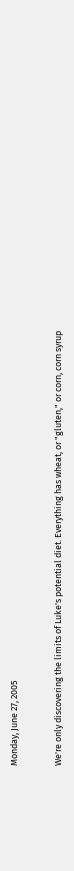Monday, June 27, 2005


We're only discovering the limits of Luke's potential diet. Everything has wheat, or "gluten," or corn, corn syrup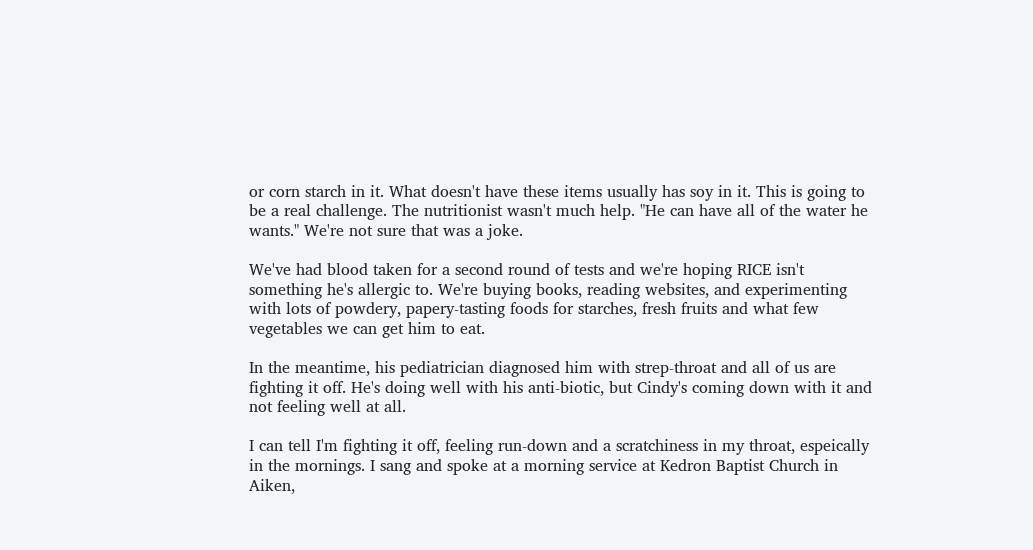or corn starch in it. What doesn't have these items usually has soy in it. This is going to be a real challenge. The nutritionist wasn't much help. "He can have all of the water he wants." We're not sure that was a joke.

We've had blood taken for a second round of tests and we're hoping RICE isn't something he's allergic to. We're buying books, reading websites, and experimenting with lots of powdery, papery-tasting foods for starches, fresh fruits and what few vegetables we can get him to eat.

In the meantime, his pediatrician diagnosed him with strep-throat and all of us are fighting it off. He's doing well with his anti-biotic, but Cindy's coming down with it and not feeling well at all.

I can tell I'm fighting it off, feeling run-down and a scratchiness in my throat, espeically in the mornings. I sang and spoke at a morning service at Kedron Baptist Church in Aiken,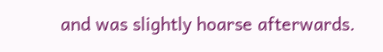and was slightly hoarse afterwards.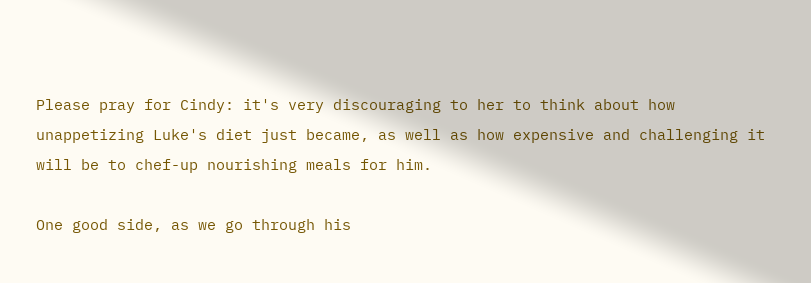Please pray for Cindy: it's very discouraging to her to think about how unappetizing Luke's diet just became, as well as how expensive and challenging it will be to chef-up nourishing meals for him.

One good side, as we go through his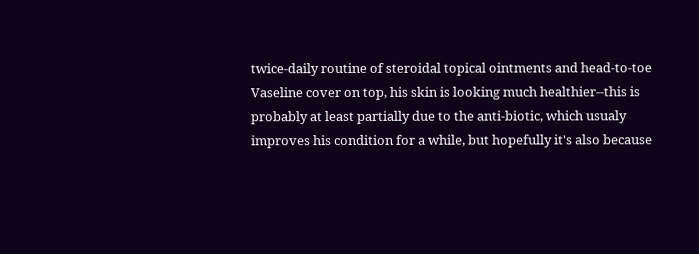twice-daily routine of steroidal topical ointments and head-to-toe Vaseline cover on top, his skin is looking much healthier--this is probably at least partially due to the anti-biotic, which usualy improves his condition for a while, but hopefully it's also because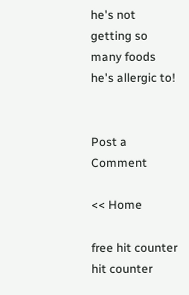he's not getting so many foods he's allergic to!


Post a Comment

<< Home

free hit counter
hit counter